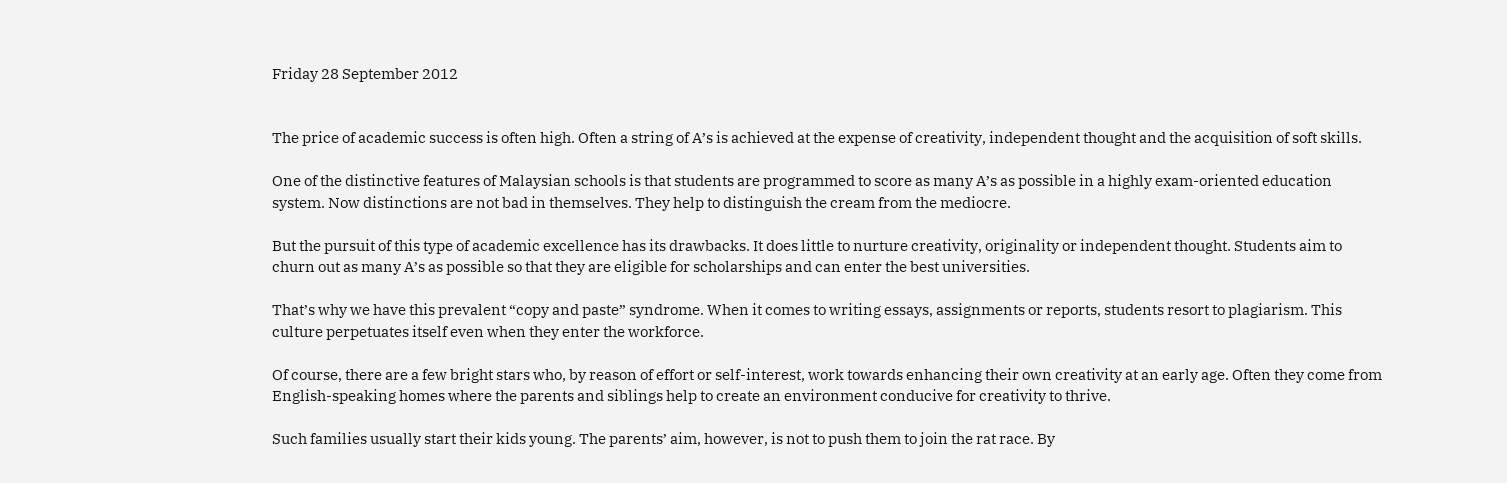Friday 28 September 2012


The price of academic success is often high. Often a string of A’s is achieved at the expense of creativity, independent thought and the acquisition of soft skills.

One of the distinctive features of Malaysian schools is that students are programmed to score as many A’s as possible in a highly exam-oriented education system. Now distinctions are not bad in themselves. They help to distinguish the cream from the mediocre.

But the pursuit of this type of academic excellence has its drawbacks. It does little to nurture creativity, originality or independent thought. Students aim to churn out as many A’s as possible so that they are eligible for scholarships and can enter the best universities.

That’s why we have this prevalent “copy and paste” syndrome. When it comes to writing essays, assignments or reports, students resort to plagiarism. This culture perpetuates itself even when they enter the workforce.

Of course, there are a few bright stars who, by reason of effort or self-interest, work towards enhancing their own creativity at an early age. Often they come from English-speaking homes where the parents and siblings help to create an environment conducive for creativity to thrive.

Such families usually start their kids young. The parents’ aim, however, is not to push them to join the rat race. By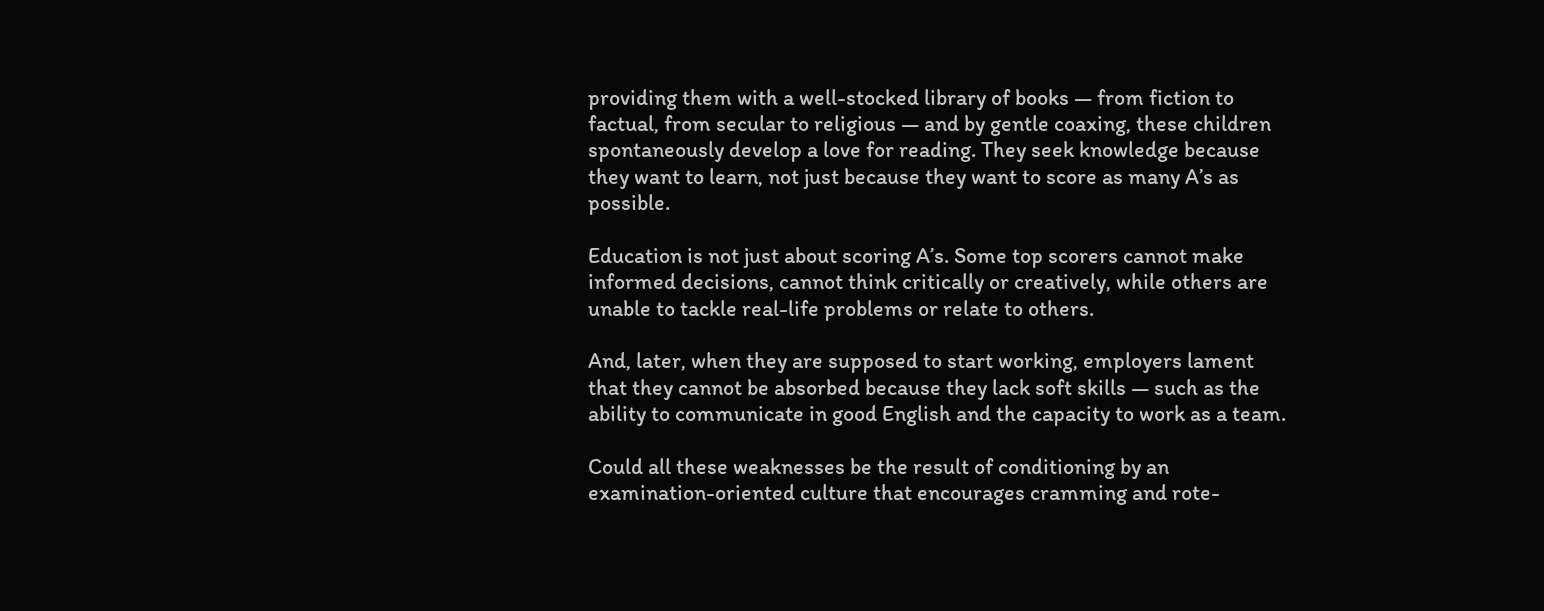providing them with a well-stocked library of books — from fiction to factual, from secular to religious — and by gentle coaxing, these children spontaneously develop a love for reading. They seek knowledge because they want to learn, not just because they want to score as many A’s as possible.

Education is not just about scoring A’s. Some top scorers cannot make informed decisions, cannot think critically or creatively, while others are unable to tackle real-life problems or relate to others.

And, later, when they are supposed to start working, employers lament that they cannot be absorbed because they lack soft skills — such as the ability to communicate in good English and the capacity to work as a team.

Could all these weaknesses be the result of conditioning by an examination-oriented culture that encourages cramming and rote-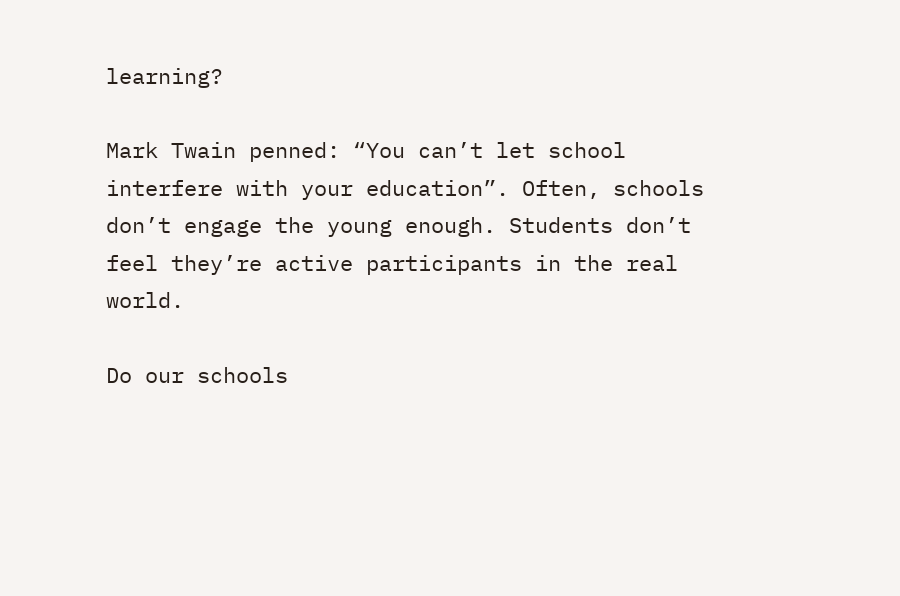learning?

Mark Twain penned: “You can’t let school interfere with your education”. Often, schools don’t engage the young enough. Students don’t feel they’re active participants in the real world.

Do our schools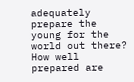adequately prepare the young for the world out there? How well prepared are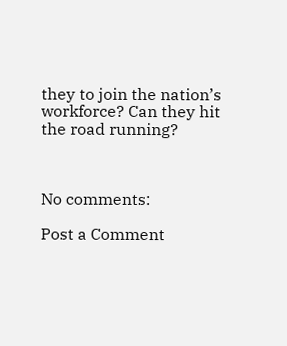they to join the nation’s workforce? Can they hit the road running?



No comments:

Post a Comment